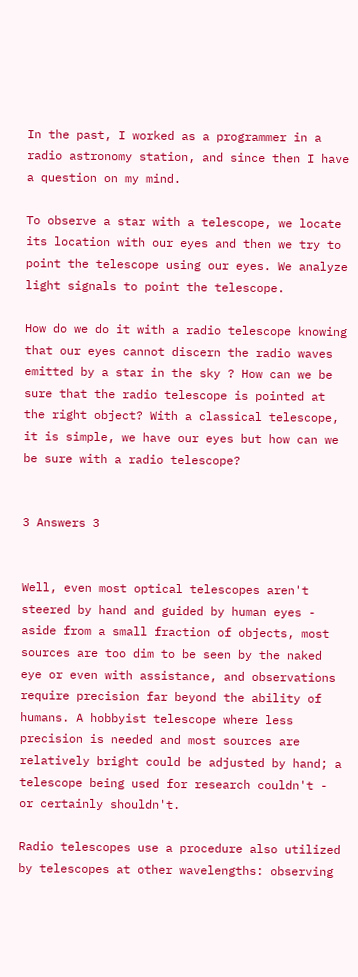In the past, I worked as a programmer in a radio astronomy station, and since then I have a question on my mind.

To observe a star with a telescope, we locate its location with our eyes and then we try to point the telescope using our eyes. We analyze light signals to point the telescope.

How do we do it with a radio telescope knowing that our eyes cannot discern the radio waves emitted by a star in the sky ? How can we be sure that the radio telescope is pointed at the right object? With a classical telescope, it is simple, we have our eyes but how can we be sure with a radio telescope?


3 Answers 3


Well, even most optical telescopes aren't steered by hand and guided by human eyes - aside from a small fraction of objects, most sources are too dim to be seen by the naked eye or even with assistance, and observations require precision far beyond the ability of humans. A hobbyist telescope where less precision is needed and most sources are relatively bright could be adjusted by hand; a telescope being used for research couldn't - or certainly shouldn't.

Radio telescopes use a procedure also utilized by telescopes at other wavelengths: observing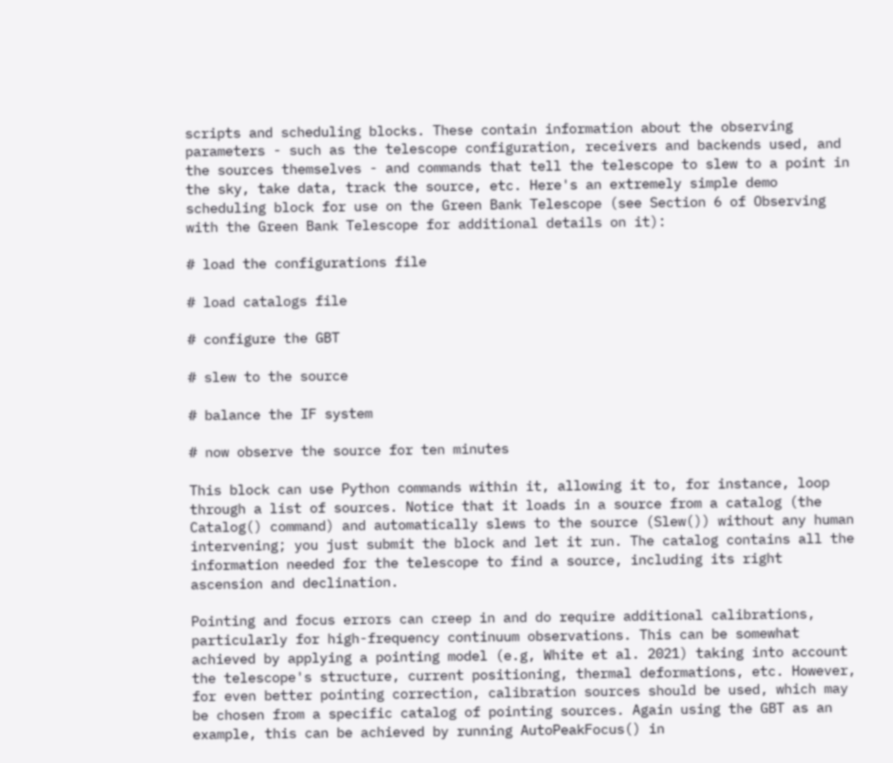scripts and scheduling blocks. These contain information about the observing parameters - such as the telescope configuration, receivers and backends used, and the sources themselves - and commands that tell the telescope to slew to a point in the sky, take data, track the source, etc. Here's an extremely simple demo scheduling block for use on the Green Bank Telescope (see Section 6 of Observing with the Green Bank Telescope for additional details on it):

# load the configurations file

# load catalogs file

# configure the GBT

# slew to the source

# balance the IF system

# now observe the source for ten minutes

This block can use Python commands within it, allowing it to, for instance, loop through a list of sources. Notice that it loads in a source from a catalog (the Catalog() command) and automatically slews to the source (Slew()) without any human intervening; you just submit the block and let it run. The catalog contains all the information needed for the telescope to find a source, including its right ascension and declination.

Pointing and focus errors can creep in and do require additional calibrations, particularly for high-frequency continuum observations. This can be somewhat achieved by applying a pointing model (e.g, White et al. 2021) taking into account the telescope's structure, current positioning, thermal deformations, etc. However, for even better pointing correction, calibration sources should be used, which may be chosen from a specific catalog of pointing sources. Again using the GBT as an example, this can be achieved by running AutoPeakFocus() in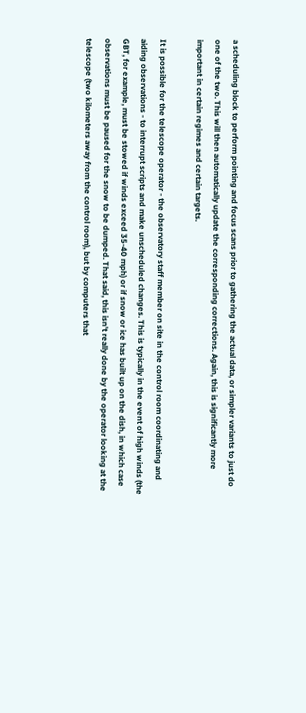a scheduling block to perform pointing and focus scans prior to gathering the actual data, or simpler variants to just do one of the two. This will then automatically update the corresponding corrections. Again, this is significantly more important in certain regimes and certain targets.

It is possible for the telescope operator - the observatory staff member on site in the control room coordinating and aiding observations - to interrupt scripts and make unscheduled changes. This is typically in the event of high winds (the GBT, for example, must be stowed if winds exceed 35-40 mph) or if snow or ice has built up on the dish, in which case observations must be paused for the snow to be dumped. That said, this isn't really done by the operator looking at the telescope (two kilometers away from the control room), but by computers that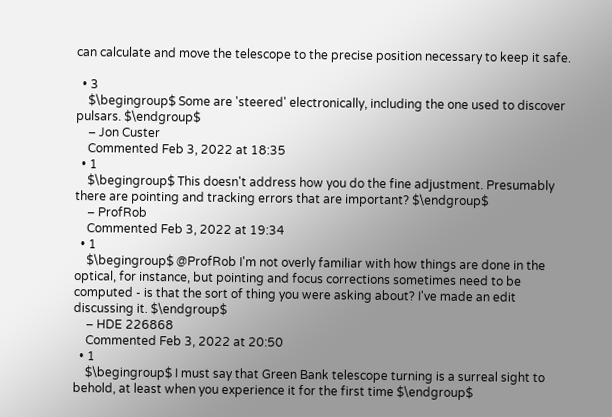can calculate and move the telescope to the precise position necessary to keep it safe.

  • 3
    $\begingroup$ Some are 'steered' electronically, including the one used to discover pulsars. $\endgroup$
    – Jon Custer
    Commented Feb 3, 2022 at 18:35
  • 1
    $\begingroup$ This doesn't address how you do the fine adjustment. Presumably there are pointing and tracking errors that are important? $\endgroup$
    – ProfRob
    Commented Feb 3, 2022 at 19:34
  • 1
    $\begingroup$ @ProfRob I'm not overly familiar with how things are done in the optical, for instance, but pointing and focus corrections sometimes need to be computed - is that the sort of thing you were asking about? I've made an edit discussing it. $\endgroup$
    – HDE 226868
    Commented Feb 3, 2022 at 20:50
  • 1
    $\begingroup$ I must say that Green Bank telescope turning is a surreal sight to behold, at least when you experience it for the first time $\endgroup$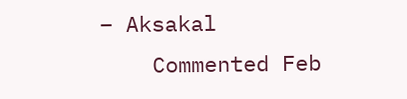– Aksakal
    Commented Feb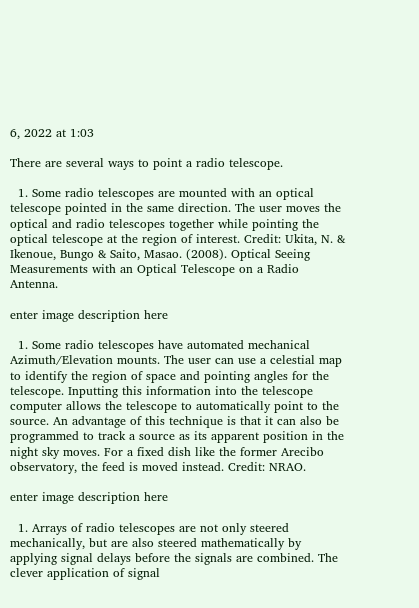6, 2022 at 1:03

There are several ways to point a radio telescope.

  1. Some radio telescopes are mounted with an optical telescope pointed in the same direction. The user moves the optical and radio telescopes together while pointing the optical telescope at the region of interest. Credit: Ukita, N. & Ikenoue, Bungo & Saito, Masao. (2008). Optical Seeing Measurements with an Optical Telescope on a Radio Antenna.

enter image description here

  1. Some radio telescopes have automated mechanical Azimuth/Elevation mounts. The user can use a celestial map to identify the region of space and pointing angles for the telescope. Inputting this information into the telescope computer allows the telescope to automatically point to the source. An advantage of this technique is that it can also be programmed to track a source as its apparent position in the night sky moves. For a fixed dish like the former Arecibo observatory, the feed is moved instead. Credit: NRAO.

enter image description here

  1. Arrays of radio telescopes are not only steered mechanically, but are also steered mathematically by applying signal delays before the signals are combined. The clever application of signal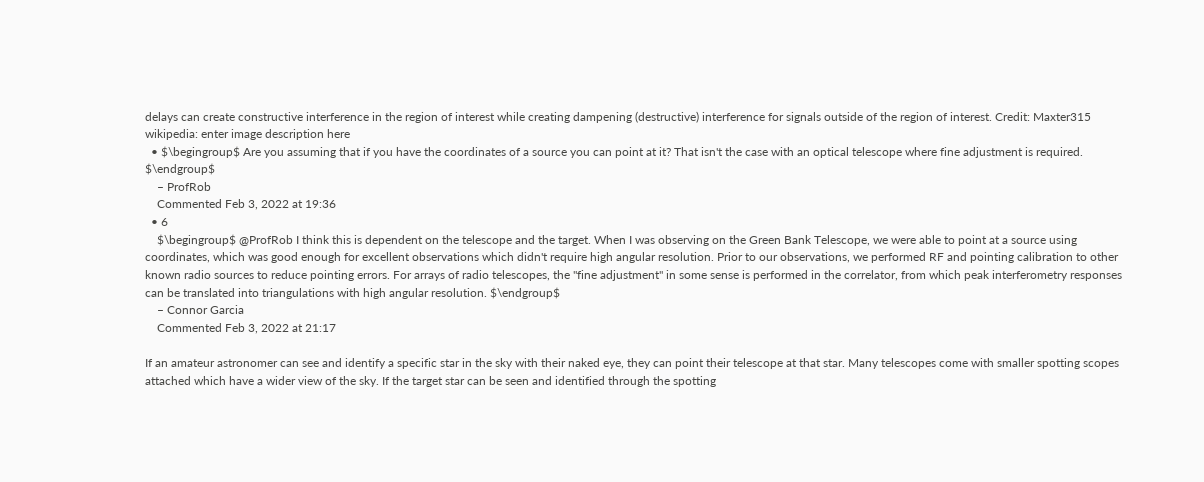delays can create constructive interference in the region of interest while creating dampening (destructive) interference for signals outside of the region of interest. Credit: Maxter315 wikipedia: enter image description here
  • $\begingroup$ Are you assuming that if you have the coordinates of a source you can point at it? That isn't the case with an optical telescope where fine adjustment is required. $\endgroup$
    – ProfRob
    Commented Feb 3, 2022 at 19:36
  • 6
    $\begingroup$ @ProfRob I think this is dependent on the telescope and the target. When I was observing on the Green Bank Telescope, we were able to point at a source using coordinates, which was good enough for excellent observations which didn't require high angular resolution. Prior to our observations, we performed RF and pointing calibration to other known radio sources to reduce pointing errors. For arrays of radio telescopes, the "fine adjustment" in some sense is performed in the correlator, from which peak interferometry responses can be translated into triangulations with high angular resolution. $\endgroup$
    – Connor Garcia
    Commented Feb 3, 2022 at 21:17

If an amateur astronomer can see and identify a specific star in the sky with their naked eye, they can point their telescope at that star. Many telescopes come with smaller spotting scopes attached which have a wider view of the sky. If the target star can be seen and identified through the spotting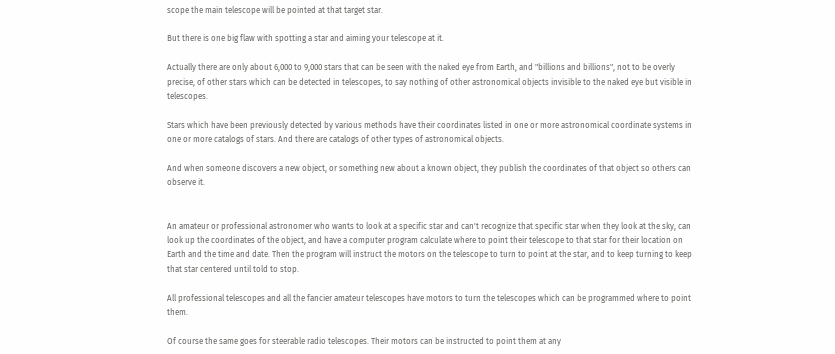scope the main telescope will be pointed at that target star.

But there is one big flaw with spotting a star and aiming your telescope at it.

Actually there are only about 6,000 to 9,000 stars that can be seen with the naked eye from Earth, and "billions and billions", not to be overly precise, of other stars which can be detected in telescopes, to say nothing of other astronomical objects invisible to the naked eye but visible in telescopes.

Stars which have been previously detected by various methods have their coordinates listed in one or more astronomical coordinate systems in one or more catalogs of stars. And there are catalogs of other types of astronomical objects.

And when someone discovers a new object, or something new about a known object, they publish the coordinates of that object so others can observe it.


An amateur or professional astronomer who wants to look at a specific star and can't recognize that specific star when they look at the sky, can look up the coordinates of the object, and have a computer program calculate where to point their telescope to that star for their location on Earth and the time and date. Then the program will instruct the motors on the telescope to turn to point at the star, and to keep turning to keep that star centered until told to stop.

All professional telescopes and all the fancier amateur telescopes have motors to turn the telescopes which can be programmed where to point them.

Of course the same goes for steerable radio telescopes. Their motors can be instructed to point them at any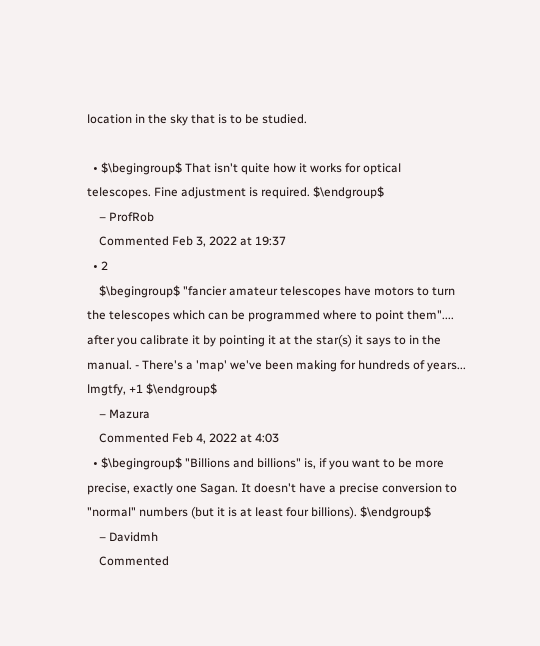location in the sky that is to be studied.

  • $\begingroup$ That isn't quite how it works for optical telescopes. Fine adjustment is required. $\endgroup$
    – ProfRob
    Commented Feb 3, 2022 at 19:37
  • 2
    $\begingroup$ "fancier amateur telescopes have motors to turn the telescopes which can be programmed where to point them".... after you calibrate it by pointing it at the star(s) it says to in the manual. - There's a 'map' we've been making for hundreds of years... lmgtfy, +1 $\endgroup$
    – Mazura
    Commented Feb 4, 2022 at 4:03
  • $\begingroup$ "Billions and billions" is, if you want to be more precise, exactly one Sagan. It doesn't have a precise conversion to "normal" numbers (but it is at least four billions). $\endgroup$
    – Davidmh
    Commented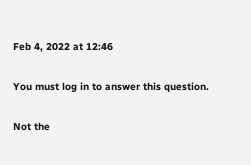Feb 4, 2022 at 12:46

You must log in to answer this question.

Not the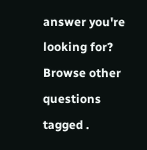answer you're looking for? Browse other questions tagged .